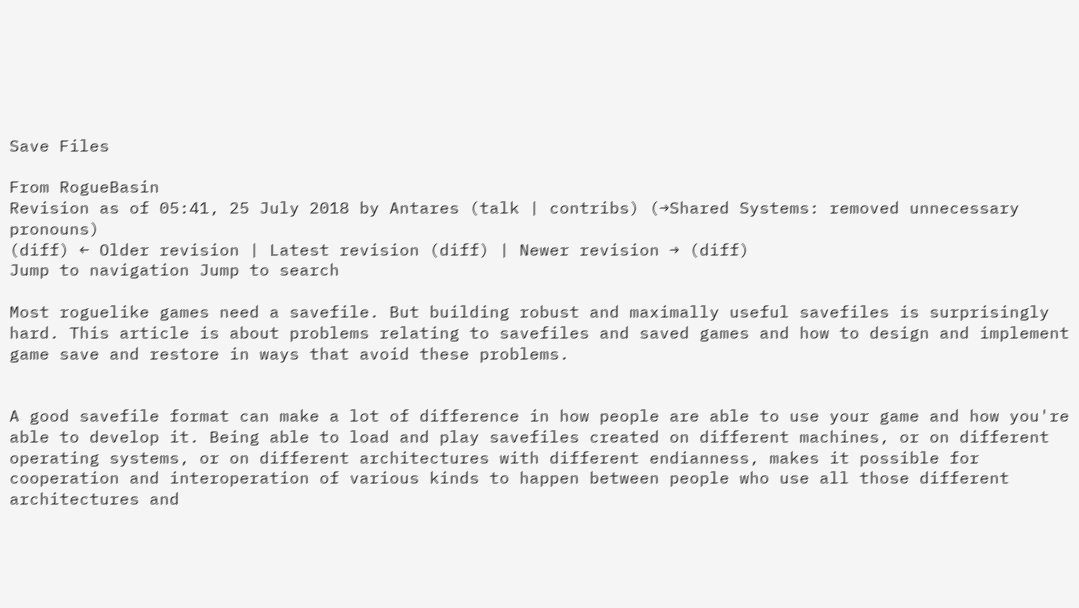Save Files

From RogueBasin
Revision as of 05:41, 25 July 2018 by Antares (talk | contribs) (→Shared Systems: removed unnecessary pronouns)
(diff) ← Older revision | Latest revision (diff) | Newer revision → (diff)
Jump to navigation Jump to search

Most roguelike games need a savefile. But building robust and maximally useful savefiles is surprisingly hard. This article is about problems relating to savefiles and saved games and how to design and implement game save and restore in ways that avoid these problems.


A good savefile format can make a lot of difference in how people are able to use your game and how you're able to develop it. Being able to load and play savefiles created on different machines, or on different operating systems, or on different architectures with different endianness, makes it possible for cooperation and interoperation of various kinds to happen between people who use all those different architectures and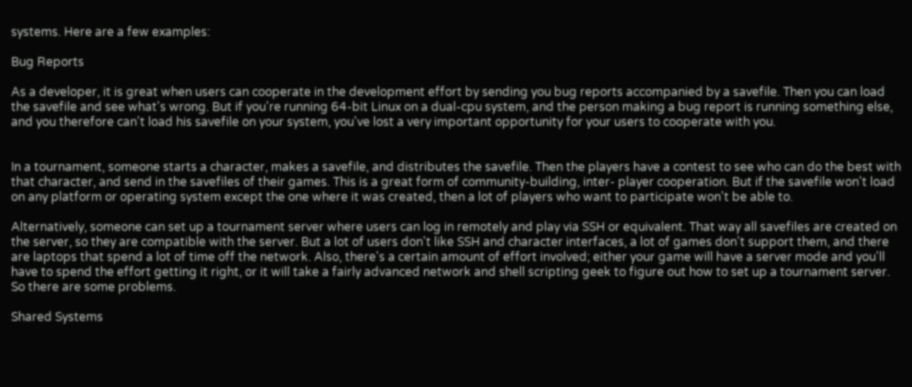systems. Here are a few examples:

Bug Reports

As a developer, it is great when users can cooperate in the development effort by sending you bug reports accompanied by a savefile. Then you can load the savefile and see what's wrong. But if you're running 64-bit Linux on a dual-cpu system, and the person making a bug report is running something else, and you therefore can't load his savefile on your system, you've lost a very important opportunity for your users to cooperate with you.


In a tournament, someone starts a character, makes a savefile, and distributes the savefile. Then the players have a contest to see who can do the best with that character, and send in the savefiles of their games. This is a great form of community-building, inter- player cooperation. But if the savefile won't load on any platform or operating system except the one where it was created, then a lot of players who want to participate won't be able to.

Alternatively, someone can set up a tournament server where users can log in remotely and play via SSH or equivalent. That way all savefiles are created on the server, so they are compatible with the server. But a lot of users don't like SSH and character interfaces, a lot of games don't support them, and there are laptops that spend a lot of time off the network. Also, there's a certain amount of effort involved; either your game will have a server mode and you'll have to spend the effort getting it right, or it will take a fairly advanced network and shell scripting geek to figure out how to set up a tournament server. So there are some problems.

Shared Systems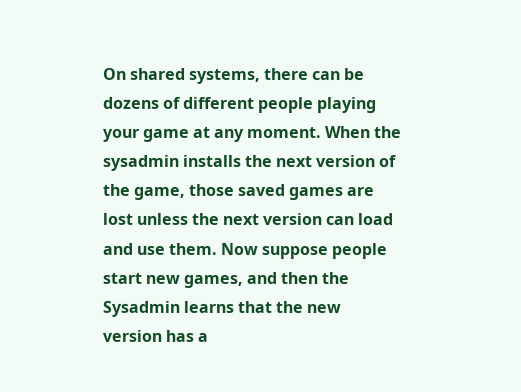On shared systems, there can be dozens of different people playing your game at any moment. When the sysadmin installs the next version of the game, those saved games are lost unless the next version can load and use them. Now suppose people start new games, and then the Sysadmin learns that the new version has a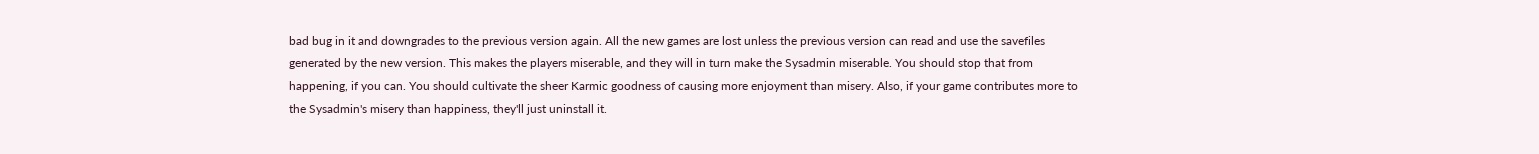bad bug in it and downgrades to the previous version again. All the new games are lost unless the previous version can read and use the savefiles generated by the new version. This makes the players miserable, and they will in turn make the Sysadmin miserable. You should stop that from happening, if you can. You should cultivate the sheer Karmic goodness of causing more enjoyment than misery. Also, if your game contributes more to the Sysadmin's misery than happiness, they'll just uninstall it.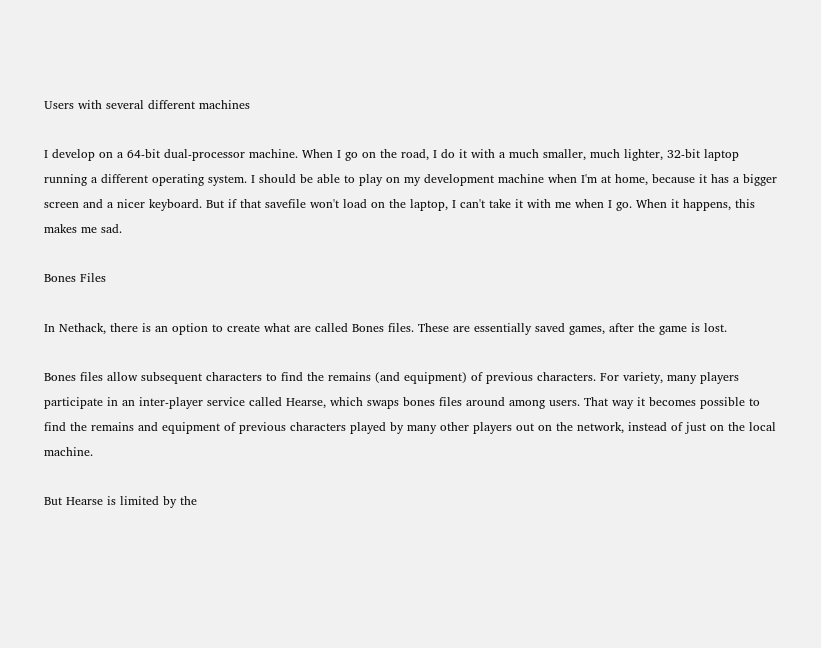Users with several different machines

I develop on a 64-bit dual-processor machine. When I go on the road, I do it with a much smaller, much lighter, 32-bit laptop running a different operating system. I should be able to play on my development machine when I'm at home, because it has a bigger screen and a nicer keyboard. But if that savefile won't load on the laptop, I can't take it with me when I go. When it happens, this makes me sad.

Bones Files

In Nethack, there is an option to create what are called Bones files. These are essentially saved games, after the game is lost.

Bones files allow subsequent characters to find the remains (and equipment) of previous characters. For variety, many players participate in an inter-player service called Hearse, which swaps bones files around among users. That way it becomes possible to find the remains and equipment of previous characters played by many other players out on the network, instead of just on the local machine.

But Hearse is limited by the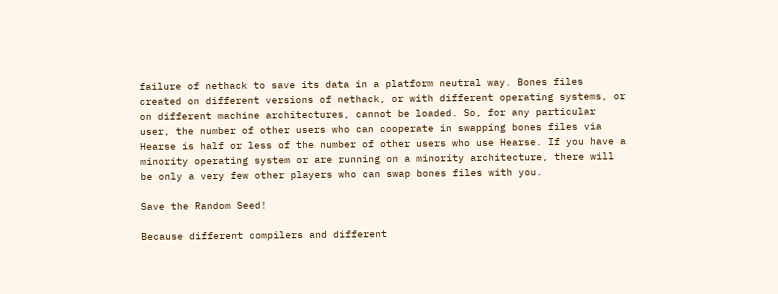failure of nethack to save its data in a platform neutral way. Bones files created on different versions of nethack, or with different operating systems, or on different machine architectures, cannot be loaded. So, for any particular user, the number of other users who can cooperate in swapping bones files via Hearse is half or less of the number of other users who use Hearse. If you have a minority operating system or are running on a minority architecture, there will be only a very few other players who can swap bones files with you.

Save the Random Seed!

Because different compilers and different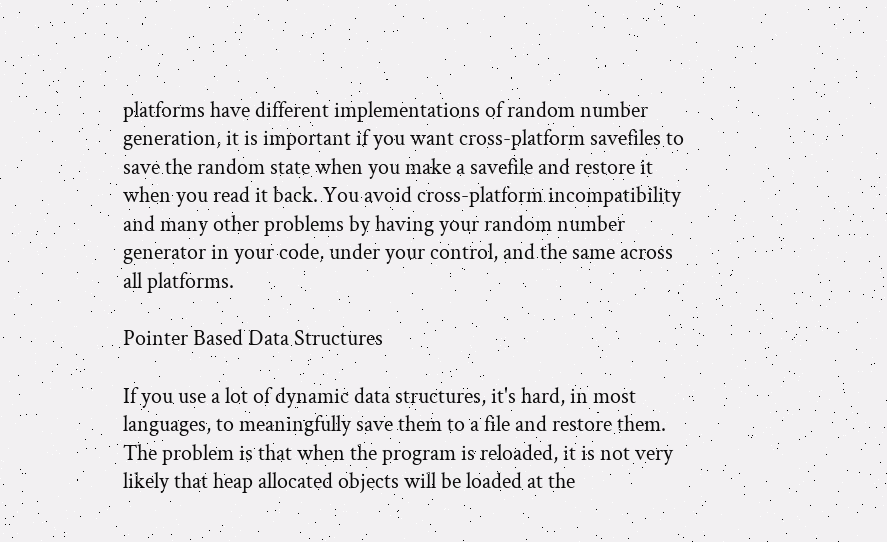platforms have different implementations of random number generation, it is important if you want cross-platform savefiles to save the random state when you make a savefile and restore it when you read it back. You avoid cross-platform incompatibility and many other problems by having your random number generator in your code, under your control, and the same across all platforms.

Pointer Based Data Structures

If you use a lot of dynamic data structures, it's hard, in most languages, to meaningfully save them to a file and restore them. The problem is that when the program is reloaded, it is not very likely that heap allocated objects will be loaded at the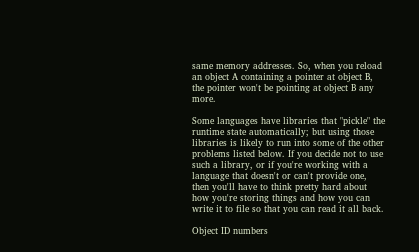same memory addresses. So, when you reload an object A containing a pointer at object B, the pointer won't be pointing at object B any more.

Some languages have libraries that "pickle" the runtime state automatically; but using those libraries is likely to run into some of the other problems listed below. If you decide not to use such a library, or if you're working with a language that doesn't or can't provide one, then you'll have to think pretty hard about how you're storing things and how you can write it to file so that you can read it all back.

Object ID numbers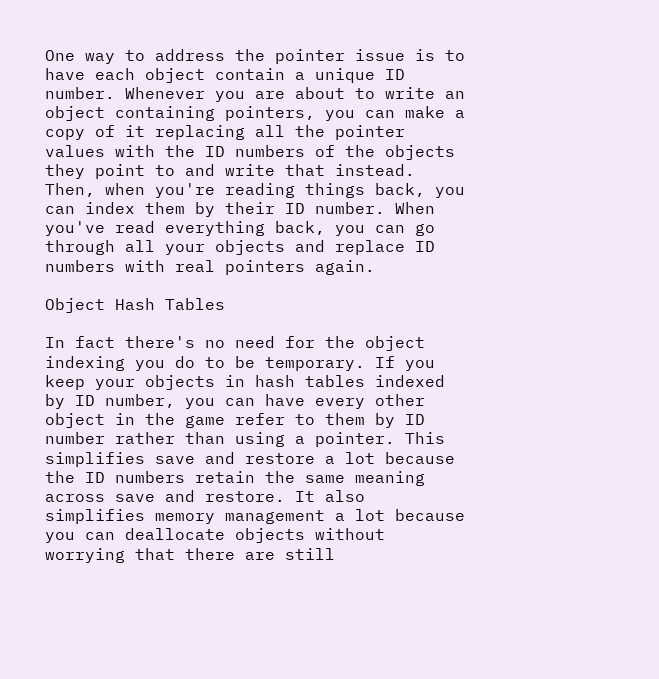One way to address the pointer issue is to have each object contain a unique ID number. Whenever you are about to write an object containing pointers, you can make a copy of it replacing all the pointer values with the ID numbers of the objects they point to and write that instead. Then, when you're reading things back, you can index them by their ID number. When you've read everything back, you can go through all your objects and replace ID numbers with real pointers again.

Object Hash Tables

In fact there's no need for the object indexing you do to be temporary. If you keep your objects in hash tables indexed by ID number, you can have every other object in the game refer to them by ID number rather than using a pointer. This simplifies save and restore a lot because the ID numbers retain the same meaning across save and restore. It also simplifies memory management a lot because you can deallocate objects without worrying that there are still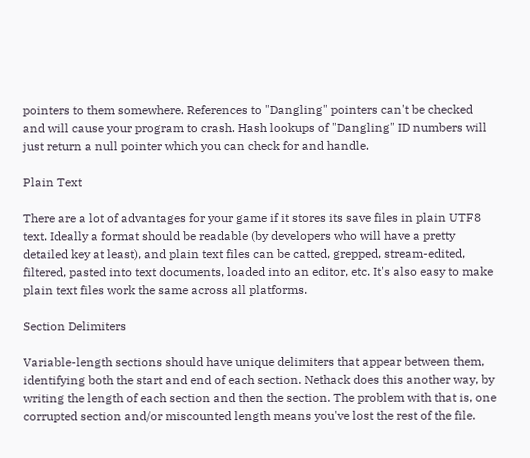pointers to them somewhere. References to "Dangling" pointers can't be checked and will cause your program to crash. Hash lookups of "Dangling" ID numbers will just return a null pointer which you can check for and handle.

Plain Text

There are a lot of advantages for your game if it stores its save files in plain UTF8 text. Ideally a format should be readable (by developers who will have a pretty detailed key at least), and plain text files can be catted, grepped, stream-edited, filtered, pasted into text documents, loaded into an editor, etc. It's also easy to make plain text files work the same across all platforms.

Section Delimiters

Variable-length sections should have unique delimiters that appear between them, identifying both the start and end of each section. Nethack does this another way, by writing the length of each section and then the section. The problem with that is, one corrupted section and/or miscounted length means you've lost the rest of the file.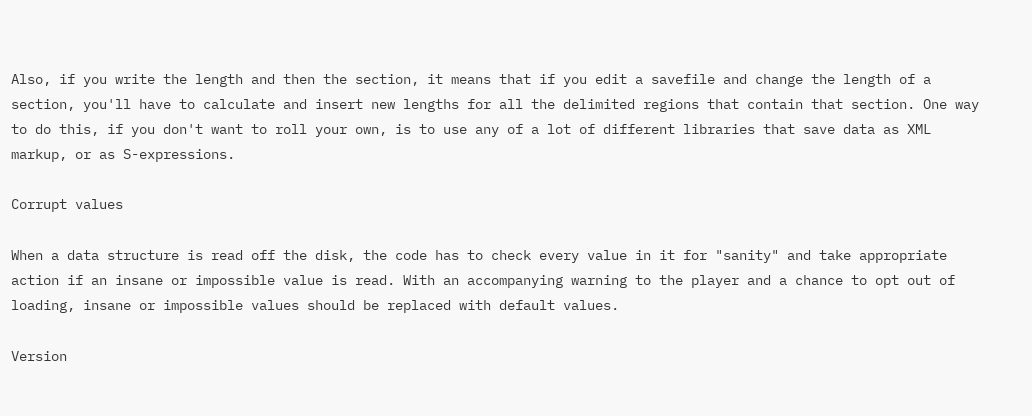Also, if you write the length and then the section, it means that if you edit a savefile and change the length of a section, you'll have to calculate and insert new lengths for all the delimited regions that contain that section. One way to do this, if you don't want to roll your own, is to use any of a lot of different libraries that save data as XML markup, or as S-expressions.

Corrupt values

When a data structure is read off the disk, the code has to check every value in it for "sanity" and take appropriate action if an insane or impossible value is read. With an accompanying warning to the player and a chance to opt out of loading, insane or impossible values should be replaced with default values.

Version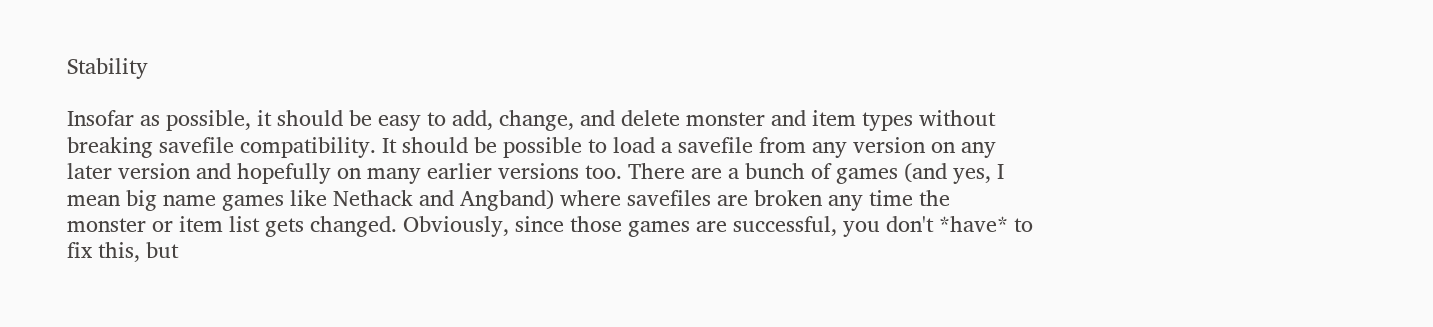Stability

Insofar as possible, it should be easy to add, change, and delete monster and item types without breaking savefile compatibility. It should be possible to load a savefile from any version on any later version and hopefully on many earlier versions too. There are a bunch of games (and yes, I mean big name games like Nethack and Angband) where savefiles are broken any time the monster or item list gets changed. Obviously, since those games are successful, you don't *have* to fix this, but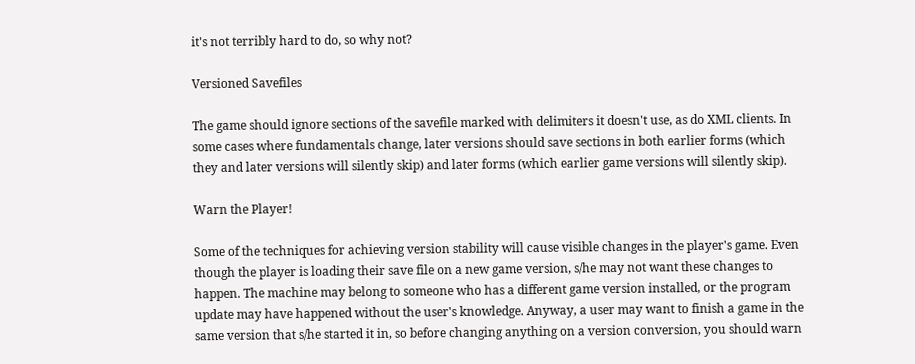it's not terribly hard to do, so why not?

Versioned Savefiles

The game should ignore sections of the savefile marked with delimiters it doesn't use, as do XML clients. In some cases where fundamentals change, later versions should save sections in both earlier forms (which they and later versions will silently skip) and later forms (which earlier game versions will silently skip).

Warn the Player!

Some of the techniques for achieving version stability will cause visible changes in the player's game. Even though the player is loading their save file on a new game version, s/he may not want these changes to happen. The machine may belong to someone who has a different game version installed, or the program update may have happened without the user's knowledge. Anyway, a user may want to finish a game in the same version that s/he started it in, so before changing anything on a version conversion, you should warn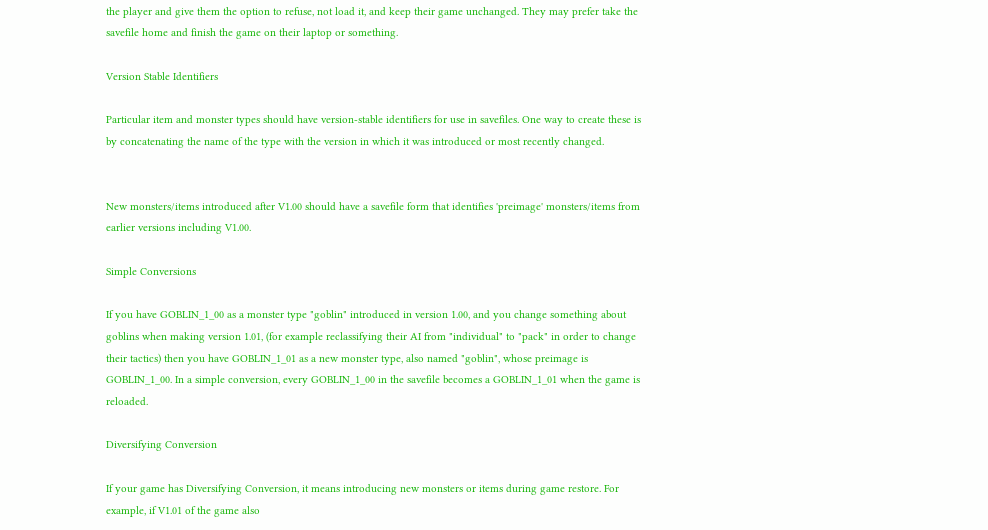the player and give them the option to refuse, not load it, and keep their game unchanged. They may prefer take the savefile home and finish the game on their laptop or something.

Version Stable Identifiers

Particular item and monster types should have version-stable identifiers for use in savefiles. One way to create these is by concatenating the name of the type with the version in which it was introduced or most recently changed.


New monsters/items introduced after V1.00 should have a savefile form that identifies 'preimage' monsters/items from earlier versions including V1.00.

Simple Conversions

If you have GOBLIN_1_00 as a monster type "goblin" introduced in version 1.00, and you change something about goblins when making version 1.01, (for example reclassifying their AI from "individual" to "pack" in order to change their tactics) then you have GOBLIN_1_01 as a new monster type, also named "goblin", whose preimage is GOBLIN_1_00. In a simple conversion, every GOBLIN_1_00 in the savefile becomes a GOBLIN_1_01 when the game is reloaded.

Diversifying Conversion

If your game has Diversifying Conversion, it means introducing new monsters or items during game restore. For example, if V1.01 of the game also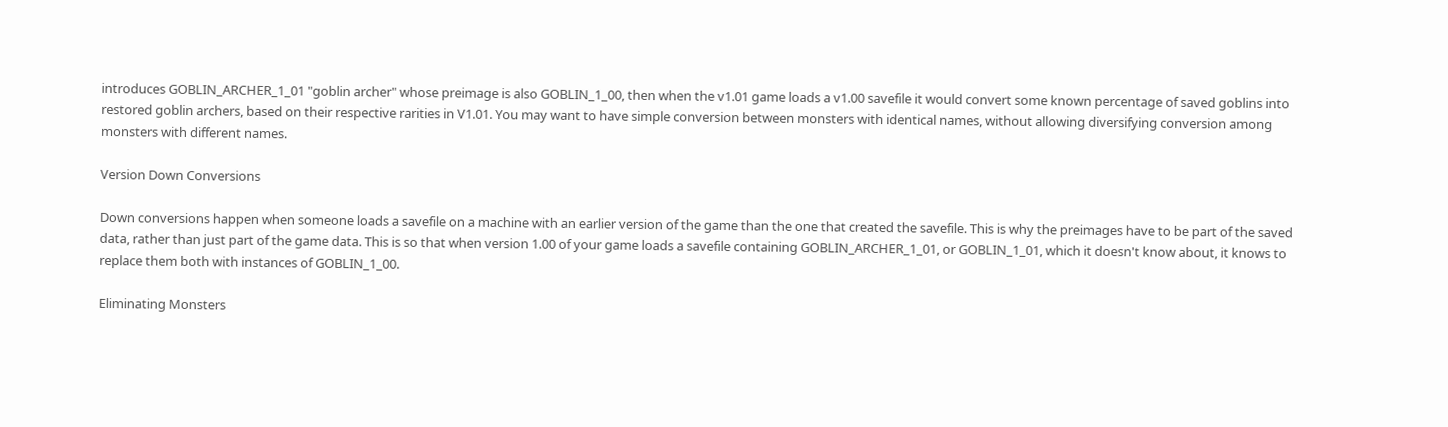introduces GOBLIN_ARCHER_1_01 "goblin archer" whose preimage is also GOBLIN_1_00, then when the v1.01 game loads a v1.00 savefile it would convert some known percentage of saved goblins into restored goblin archers, based on their respective rarities in V1.01. You may want to have simple conversion between monsters with identical names, without allowing diversifying conversion among monsters with different names.

Version Down Conversions

Down conversions happen when someone loads a savefile on a machine with an earlier version of the game than the one that created the savefile. This is why the preimages have to be part of the saved data, rather than just part of the game data. This is so that when version 1.00 of your game loads a savefile containing GOBLIN_ARCHER_1_01, or GOBLIN_1_01, which it doesn't know about, it knows to replace them both with instances of GOBLIN_1_00.

Eliminating Monsters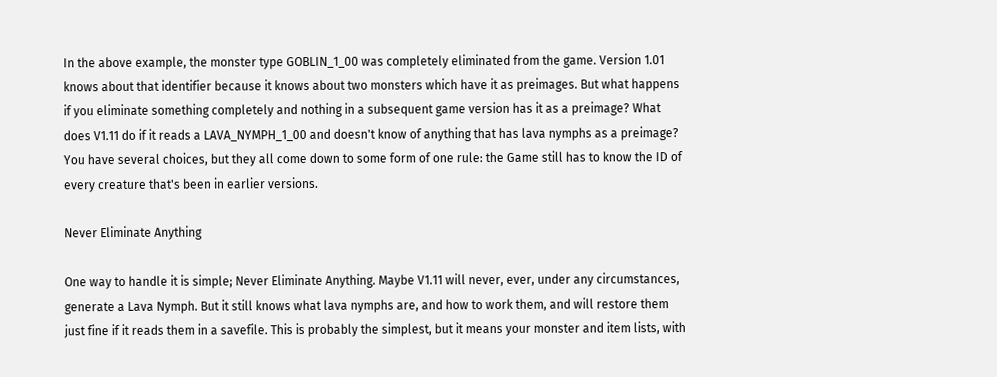In the above example, the monster type GOBLIN_1_00 was completely eliminated from the game. Version 1.01 knows about that identifier because it knows about two monsters which have it as preimages. But what happens if you eliminate something completely and nothing in a subsequent game version has it as a preimage? What does V1.11 do if it reads a LAVA_NYMPH_1_00 and doesn't know of anything that has lava nymphs as a preimage? You have several choices, but they all come down to some form of one rule: the Game still has to know the ID of every creature that's been in earlier versions.

Never Eliminate Anything

One way to handle it is simple; Never Eliminate Anything. Maybe V1.11 will never, ever, under any circumstances, generate a Lava Nymph. But it still knows what lava nymphs are, and how to work them, and will restore them just fine if it reads them in a savefile. This is probably the simplest, but it means your monster and item lists, with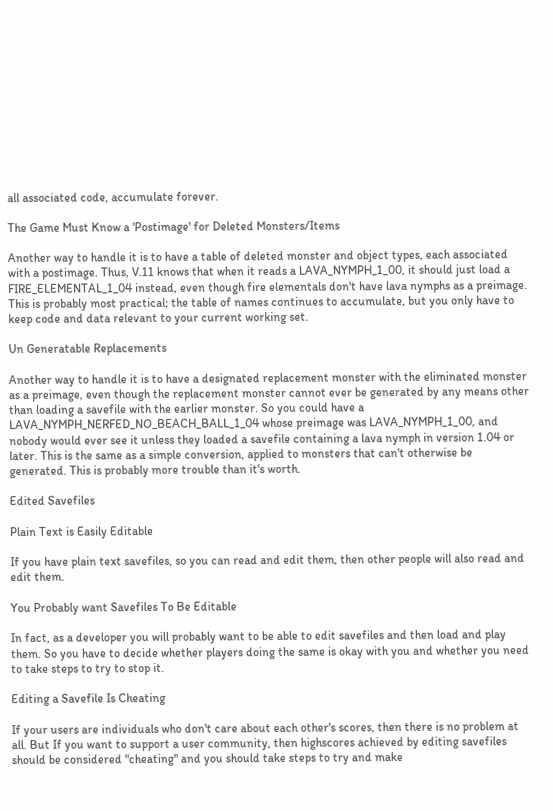all associated code, accumulate forever.

The Game Must Know a 'Postimage' for Deleted Monsters/Items

Another way to handle it is to have a table of deleted monster and object types, each associated with a postimage. Thus, V.11 knows that when it reads a LAVA_NYMPH_1_00, it should just load a FIRE_ELEMENTAL_1_04 instead, even though fire elementals don't have lava nymphs as a preimage. This is probably most practical; the table of names continues to accumulate, but you only have to keep code and data relevant to your current working set.

Un Generatable Replacements

Another way to handle it is to have a designated replacement monster with the eliminated monster as a preimage, even though the replacement monster cannot ever be generated by any means other than loading a savefile with the earlier monster. So you could have a LAVA_NYMPH_NERFED_NO_BEACH_BALL_1_04 whose preimage was LAVA_NYMPH_1_00, and nobody would ever see it unless they loaded a savefile containing a lava nymph in version 1.04 or later. This is the same as a simple conversion, applied to monsters that can't otherwise be generated. This is probably more trouble than it's worth.

Edited Savefiles

Plain Text is Easily Editable

If you have plain text savefiles, so you can read and edit them, then other people will also read and edit them.

You Probably want Savefiles To Be Editable

In fact, as a developer you will probably want to be able to edit savefiles and then load and play them. So you have to decide whether players doing the same is okay with you and whether you need to take steps to try to stop it.

Editing a Savefile Is Cheating

If your users are individuals who don't care about each other's scores, then there is no problem at all. But If you want to support a user community, then highscores achieved by editing savefiles should be considered "cheating" and you should take steps to try and make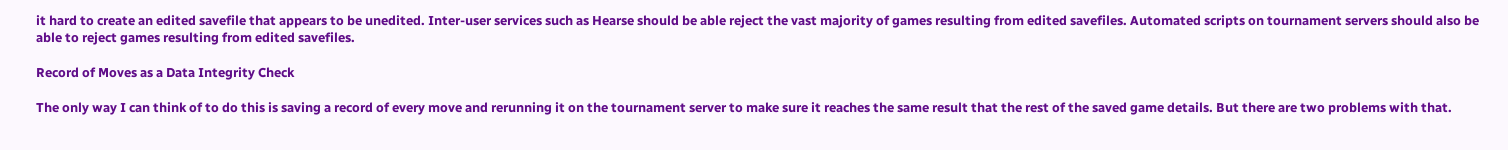it hard to create an edited savefile that appears to be unedited. Inter-user services such as Hearse should be able reject the vast majority of games resulting from edited savefiles. Automated scripts on tournament servers should also be able to reject games resulting from edited savefiles.

Record of Moves as a Data Integrity Check

The only way I can think of to do this is saving a record of every move and rerunning it on the tournament server to make sure it reaches the same result that the rest of the saved game details. But there are two problems with that.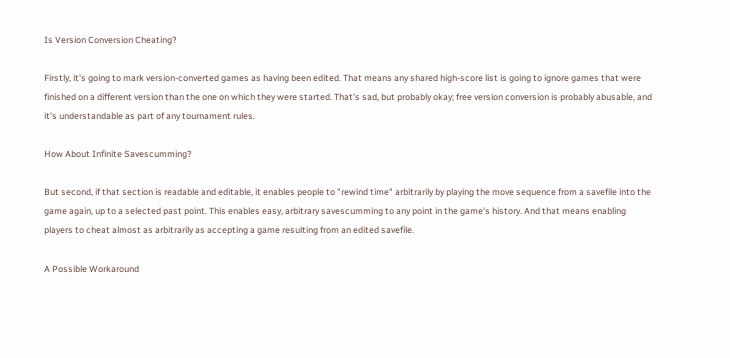Is Version Conversion Cheating?

Firstly, it's going to mark version-converted games as having been edited. That means any shared high-score list is going to ignore games that were finished on a different version than the one on which they were started. That's sad, but probably okay; free version conversion is probably abusable, and it's understandable as part of any tournament rules.

How About Infinite Savescumming?

But second, if that section is readable and editable, it enables people to "rewind time" arbitrarily by playing the move sequence from a savefile into the game again, up to a selected past point. This enables easy, arbitrary savescumming to any point in the game's history. And that means enabling players to cheat almost as arbitrarily as accepting a game resulting from an edited savefile.

A Possible Workaround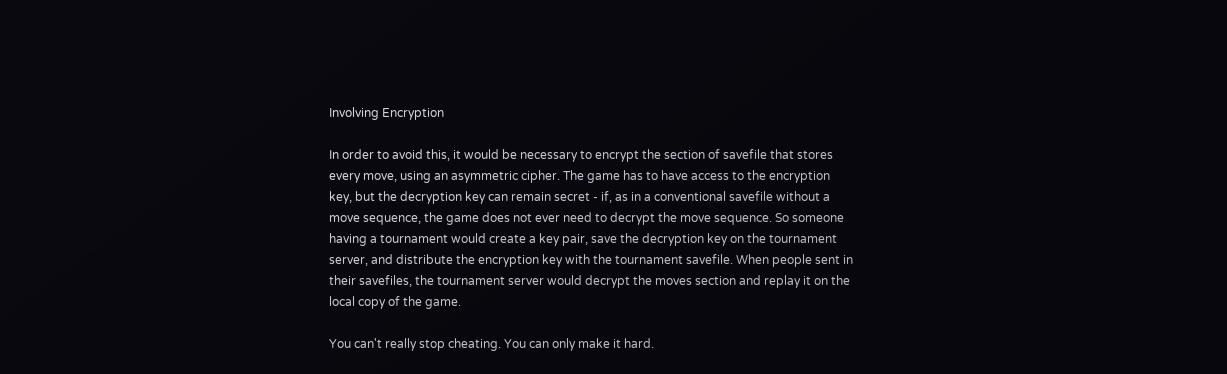Involving Encryption

In order to avoid this, it would be necessary to encrypt the section of savefile that stores every move, using an asymmetric cipher. The game has to have access to the encryption key, but the decryption key can remain secret - if, as in a conventional savefile without a move sequence, the game does not ever need to decrypt the move sequence. So someone having a tournament would create a key pair, save the decryption key on the tournament server, and distribute the encryption key with the tournament savefile. When people sent in their savefiles, the tournament server would decrypt the moves section and replay it on the local copy of the game.

You can't really stop cheating. You can only make it hard.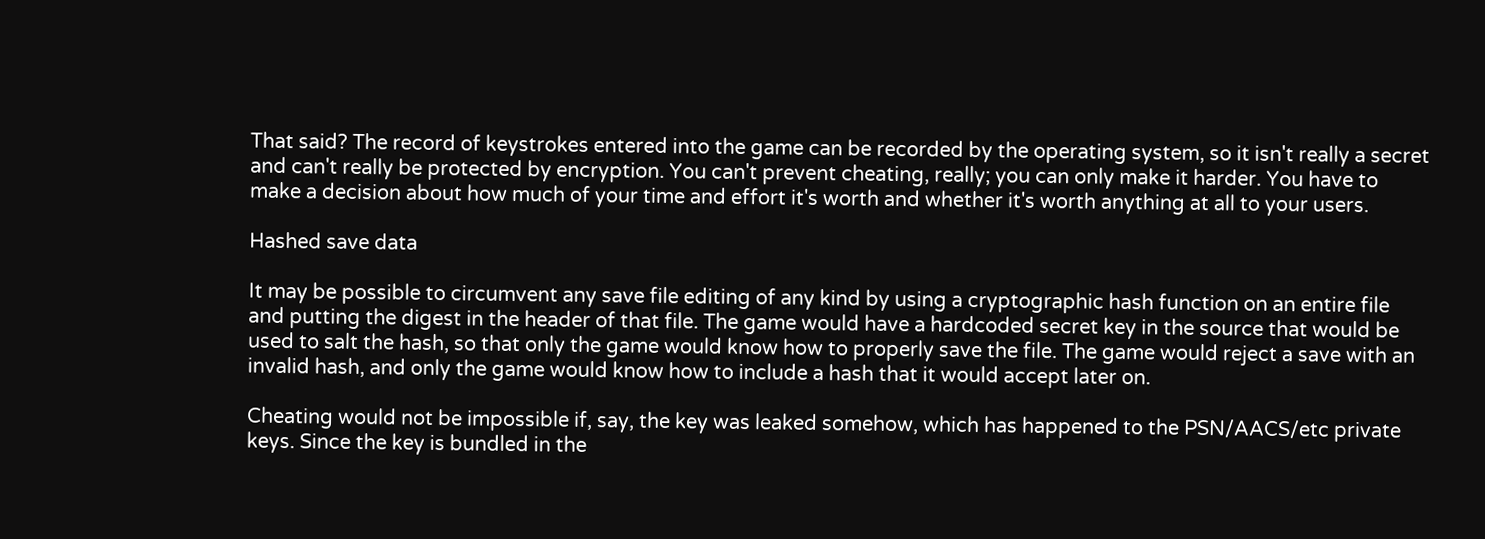That said? The record of keystrokes entered into the game can be recorded by the operating system, so it isn't really a secret and can't really be protected by encryption. You can't prevent cheating, really; you can only make it harder. You have to make a decision about how much of your time and effort it's worth and whether it's worth anything at all to your users.

Hashed save data

It may be possible to circumvent any save file editing of any kind by using a cryptographic hash function on an entire file and putting the digest in the header of that file. The game would have a hardcoded secret key in the source that would be used to salt the hash, so that only the game would know how to properly save the file. The game would reject a save with an invalid hash, and only the game would know how to include a hash that it would accept later on.

Cheating would not be impossible if, say, the key was leaked somehow, which has happened to the PSN/AACS/etc private keys. Since the key is bundled in the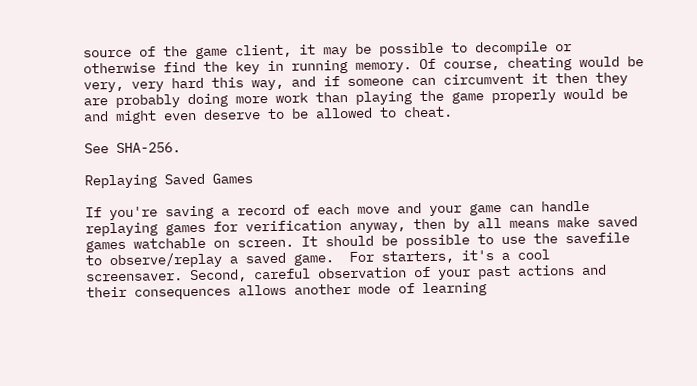source of the game client, it may be possible to decompile or otherwise find the key in running memory. Of course, cheating would be very, very hard this way, and if someone can circumvent it then they are probably doing more work than playing the game properly would be and might even deserve to be allowed to cheat.

See SHA-256.

Replaying Saved Games

If you're saving a record of each move and your game can handle replaying games for verification anyway, then by all means make saved games watchable on screen. It should be possible to use the savefile to observe/replay a saved game.  For starters, it's a cool screensaver. Second, careful observation of your past actions and their consequences allows another mode of learning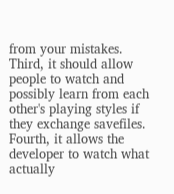from your mistakes. Third, it should allow people to watch and possibly learn from each other's playing styles if they exchange savefiles. Fourth, it allows the developer to watch what actually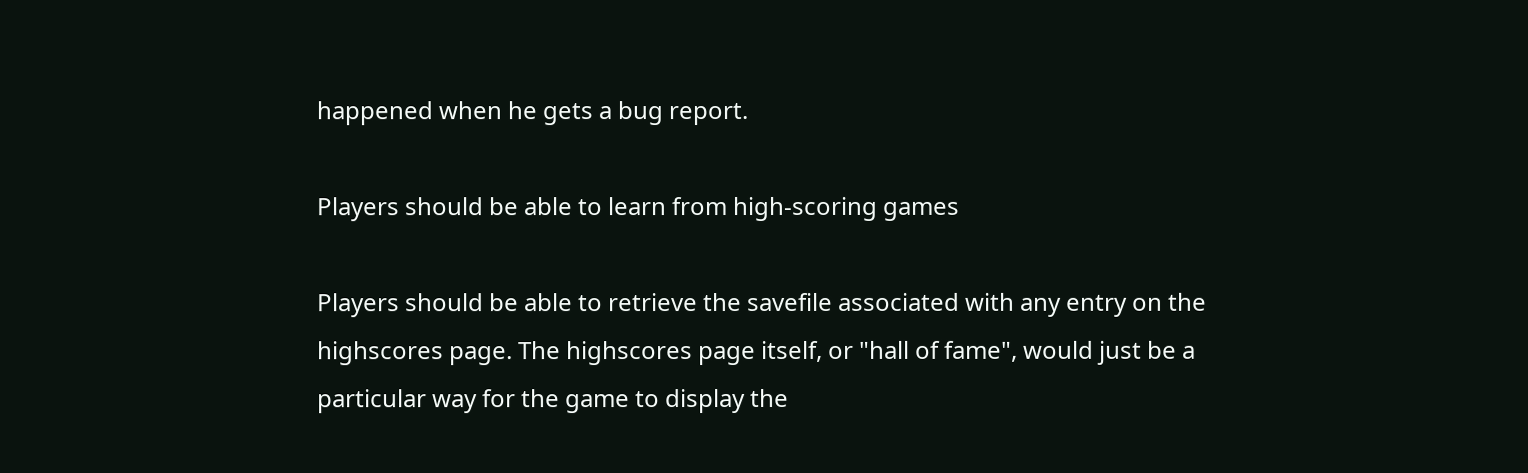happened when he gets a bug report.

Players should be able to learn from high-scoring games

Players should be able to retrieve the savefile associated with any entry on the highscores page. The highscores page itself, or "hall of fame", would just be a particular way for the game to display the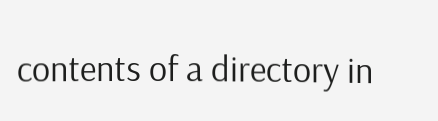contents of a directory in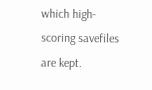which high-scoring savefiles are kept.